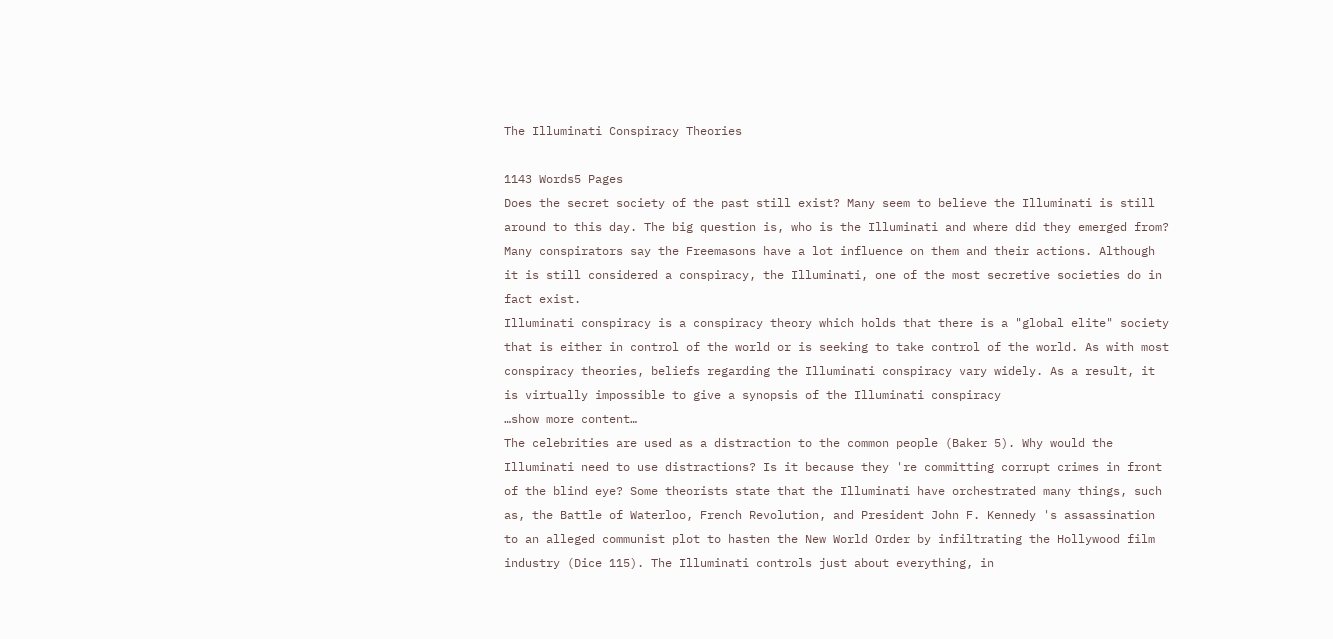The Illuminati Conspiracy Theories

1143 Words5 Pages
Does the secret society of the past still exist? Many seem to believe the Illuminati is still around to this day. The big question is, who is the Illuminati and where did they emerged from? Many conspirators say the Freemasons have a lot influence on them and their actions. Although it is still considered a conspiracy, the Illuminati, one of the most secretive societies do in fact exist.
Illuminati conspiracy is a conspiracy theory which holds that there is a "global elite" society that is either in control of the world or is seeking to take control of the world. As with most conspiracy theories, beliefs regarding the Illuminati conspiracy vary widely. As a result, it is virtually impossible to give a synopsis of the Illuminati conspiracy
…show more content…
The celebrities are used as a distraction to the common people (Baker 5). Why would the Illuminati need to use distractions? Is it because they 're committing corrupt crimes in front of the blind eye? Some theorists state that the Illuminati have orchestrated many things, such as, the Battle of Waterloo, French Revolution, and President John F. Kennedy 's assassination to an alleged communist plot to hasten the New World Order by infiltrating the Hollywood film industry (Dice 115). The Illuminati controls just about everything, in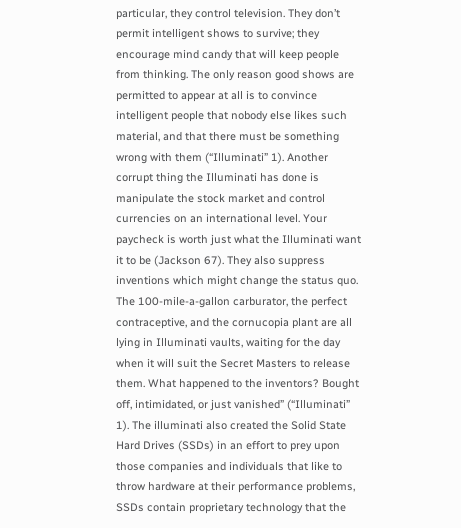particular, they control television. They don’t permit intelligent shows to survive; they encourage mind candy that will keep people from thinking. The only reason good shows are permitted to appear at all is to convince intelligent people that nobody else likes such material, and that there must be something wrong with them (“Illuminati” 1). Another corrupt thing the Illuminati has done is manipulate the stock market and control currencies on an international level. Your paycheck is worth just what the Illuminati want it to be (Jackson 67). They also suppress inventions which might change the status quo. The 100-mile-a-gallon carburator, the perfect contraceptive, and the cornucopia plant are all lying in Illuminati vaults, waiting for the day when it will suit the Secret Masters to release them. What happened to the inventors? Bought off, intimidated, or just vanished” (“Illuminati” 1). The illuminati also created the Solid State Hard Drives (SSDs) in an effort to prey upon those companies and individuals that like to throw hardware at their performance problems, SSDs contain proprietary technology that the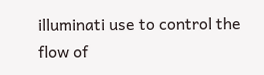illuminati use to control the flow of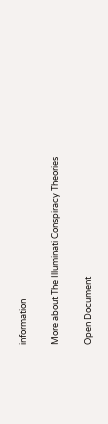information

More about The Illuminati Conspiracy Theories

Open Document